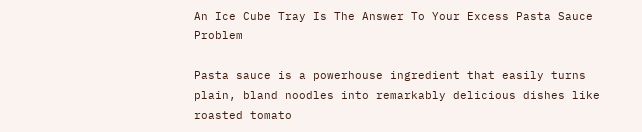An Ice Cube Tray Is The Answer To Your Excess Pasta Sauce Problem

Pasta sauce is a powerhouse ingredient that easily turns plain, bland noodles into remarkably delicious dishes like roasted tomato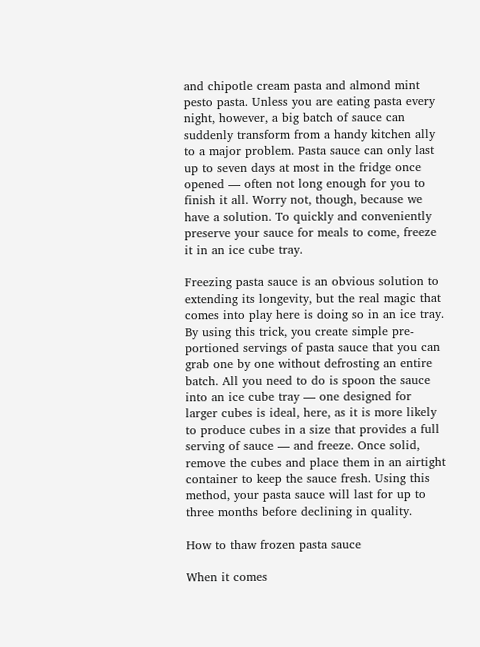and chipotle cream pasta and almond mint pesto pasta. Unless you are eating pasta every night, however, a big batch of sauce can suddenly transform from a handy kitchen ally to a major problem. Pasta sauce can only last up to seven days at most in the fridge once opened — often not long enough for you to finish it all. Worry not, though, because we have a solution. To quickly and conveniently preserve your sauce for meals to come, freeze it in an ice cube tray.

Freezing pasta sauce is an obvious solution to extending its longevity, but the real magic that comes into play here is doing so in an ice tray. By using this trick, you create simple pre-portioned servings of pasta sauce that you can grab one by one without defrosting an entire batch. All you need to do is spoon the sauce into an ice cube tray — one designed for larger cubes is ideal, here, as it is more likely to produce cubes in a size that provides a full serving of sauce — and freeze. Once solid, remove the cubes and place them in an airtight container to keep the sauce fresh. Using this method, your pasta sauce will last for up to three months before declining in quality.

How to thaw frozen pasta sauce

When it comes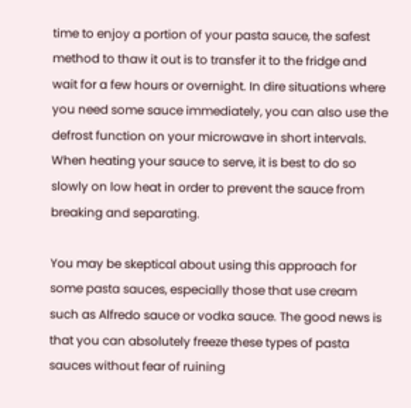time to enjoy a portion of your pasta sauce, the safest method to thaw it out is to transfer it to the fridge and wait for a few hours or overnight. In dire situations where you need some sauce immediately, you can also use the defrost function on your microwave in short intervals. When heating your sauce to serve, it is best to do so slowly on low heat in order to prevent the sauce from breaking and separating.

You may be skeptical about using this approach for some pasta sauces, especially those that use cream such as Alfredo sauce or vodka sauce. The good news is that you can absolutely freeze these types of pasta sauces without fear of ruining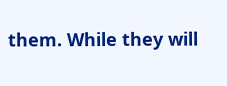them. While they will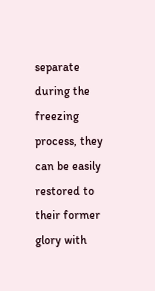separate during the freezing process, they can be easily restored to their former glory with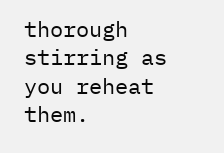thorough stirring as you reheat them.